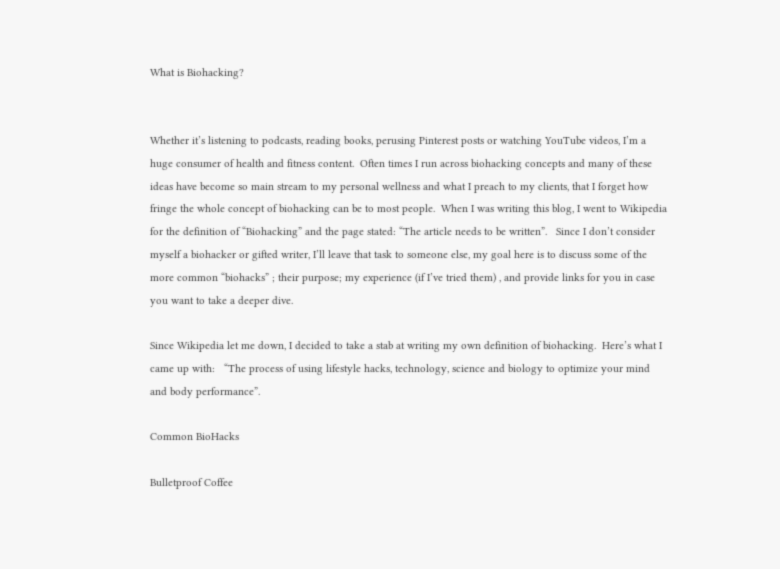What is Biohacking?


Whether it’s listening to podcasts, reading books, perusing Pinterest posts or watching YouTube videos, I’m a huge consumer of health and fitness content.  Often times I run across biohacking concepts and many of these ideas have become so main stream to my personal wellness and what I preach to my clients, that I forget how fringe the whole concept of biohacking can be to most people.  When I was writing this blog, I went to Wikipedia for the definition of “Biohacking” and the page stated: “The article needs to be written”.   Since I don’t consider myself a biohacker or gifted writer, I’ll leave that task to someone else, my goal here is to discuss some of the more common “biohacks” ; their purpose; my experience (if I’ve tried them) , and provide links for you in case you want to take a deeper dive.

Since Wikipedia let me down, I decided to take a stab at writing my own definition of biohacking.  Here’s what I came up with:   “The process of using lifestyle hacks, technology, science and biology to optimize your mind and body performance”.

Common BioHacks

Bulletproof Coffee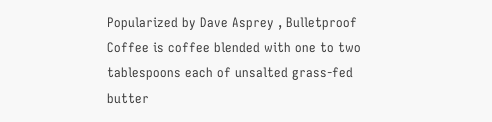Popularized by Dave Asprey , Bulletproof Coffee is coffee blended with one to two tablespoons each of unsalted grass-fed butter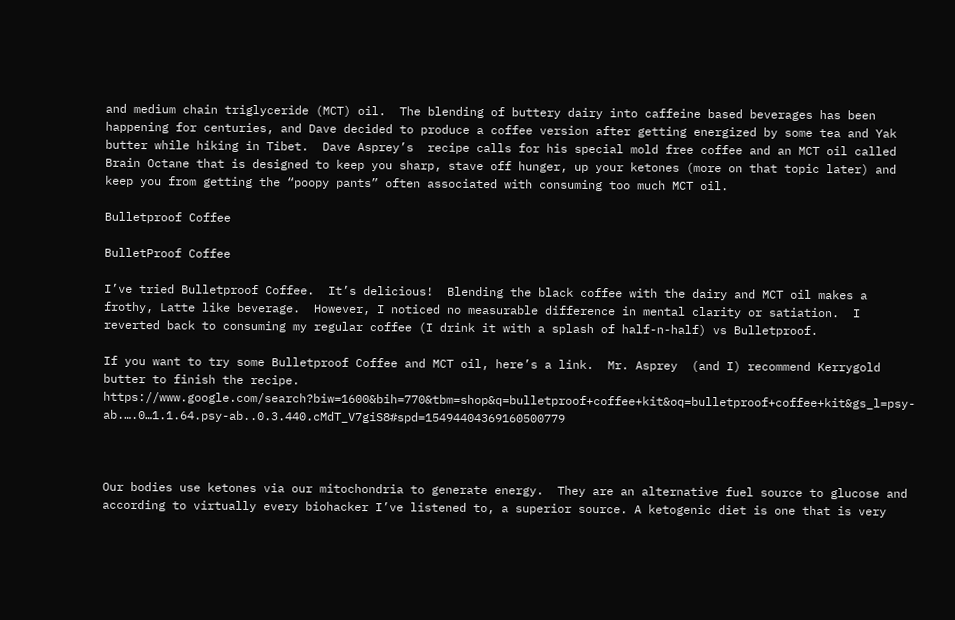and medium chain triglyceride (MCT) oil.  The blending of buttery dairy into caffeine based beverages has been happening for centuries, and Dave decided to produce a coffee version after getting energized by some tea and Yak butter while hiking in Tibet.  Dave Asprey’s  recipe calls for his special mold free coffee and an MCT oil called Brain Octane that is designed to keep you sharp, stave off hunger, up your ketones (more on that topic later) and  keep you from getting the “poopy pants” often associated with consuming too much MCT oil.

Bulletproof Coffee

BulletProof Coffee

I’ve tried Bulletproof Coffee.  It’s delicious!  Blending the black coffee with the dairy and MCT oil makes a frothy, Latte like beverage.  However, I noticed no measurable difference in mental clarity or satiation.  I reverted back to consuming my regular coffee (I drink it with a splash of half-n-half) vs Bulletproof.

If you want to try some Bulletproof Coffee and MCT oil, here’s a link.  Mr. Asprey  (and I) recommend Kerrygold butter to finish the recipe. https://www.google.com/search?biw=1600&bih=770&tbm=shop&q=bulletproof+coffee+kit&oq=bulletproof+coffee+kit&gs_l=psy-ab.….0…1.1.64.psy-ab..0.3.440.cMdT_V7giS8#spd=15494404369160500779



Our bodies use ketones via our mitochondria to generate energy.  They are an alternative fuel source to glucose and according to virtually every biohacker I’ve listened to, a superior source. A ketogenic diet is one that is very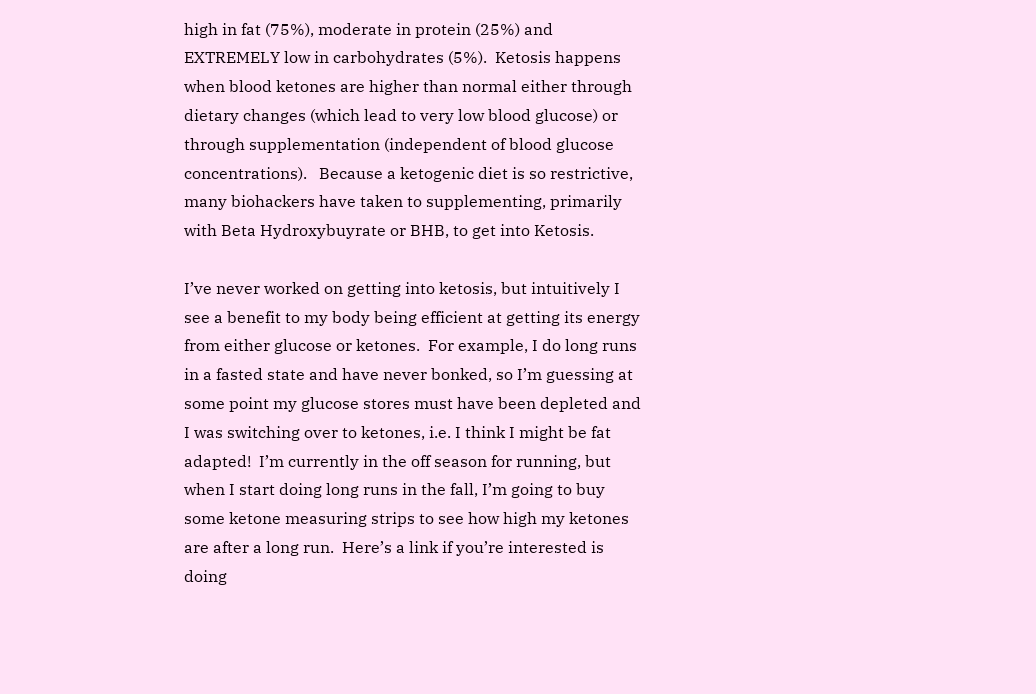high in fat (75%), moderate in protein (25%) and EXTREMELY low in carbohydrates (5%).  Ketosis happens when blood ketones are higher than normal either through dietary changes (which lead to very low blood glucose) or through supplementation (independent of blood glucose concentrations).   Because a ketogenic diet is so restrictive, many biohackers have taken to supplementing, primarily with Beta Hydroxybuyrate or BHB, to get into Ketosis.

I’ve never worked on getting into ketosis, but intuitively I see a benefit to my body being efficient at getting its energy from either glucose or ketones.  For example, I do long runs in a fasted state and have never bonked, so I’m guessing at some point my glucose stores must have been depleted and I was switching over to ketones, i.e. I think I might be fat adapted!  I’m currently in the off season for running, but when I start doing long runs in the fall, I’m going to buy some ketone measuring strips to see how high my ketones are after a long run.  Here’s a link if you’re interested is doing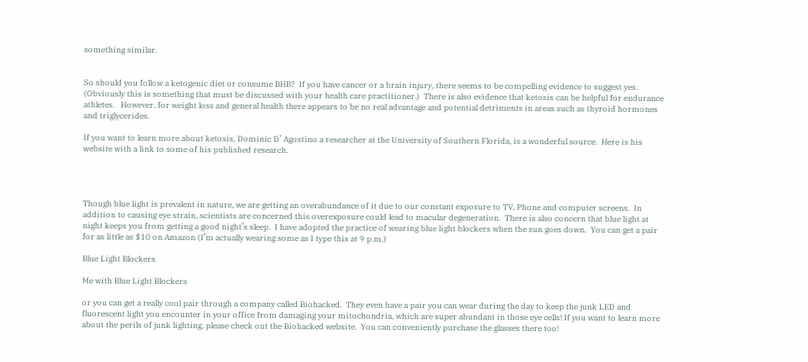something similar.


So should you follow a ketogenic diet or consume BHB?  If you have cancer or a brain injury, there seems to be compelling evidence to suggest yes.  (Obviously this is something that must be discussed with your health care practitioner.)  There is also evidence that ketosis can be helpful for endurance athletes.   However, for weight loss and general health there appears to be no real advantage and potential detriments in areas such as thyroid hormones and triglycerides.

If you want to learn more about ketosis, Dominic D’ Agostino a researcher at the University of Southern Florida, is a wonderful source.  Here is his website with a link to some of his published research.




Though blue light is prevalent in nature, we are getting an overabundance of it due to our constant exposure to TV, Phone and computer screens.  In addition to causing eye strain, scientists are concerned this overexposure could lead to macular degeneration.  There is also concern that blue light at night keeps you from getting a good night’s sleep.  I have adopted the practice of wearing blue light blockers when the sun goes down.  You can get a pair for as little as $10 on Amazon (I’m actually wearing some as I type this at 9 p.m.)

Blue Light Blockers

Me with Blue Light Blockers

or you can get a really cool pair through a company called Biohacked.  They even have a pair you can wear during the day to keep the junk LED and fluorescent light you encounter in your office from damaging your mitochondria, which are super abundant in those eye cells! If you want to learn more about the perils of junk lighting, please check out the Biohacked website.  You can conveniently purchase the glasses there too!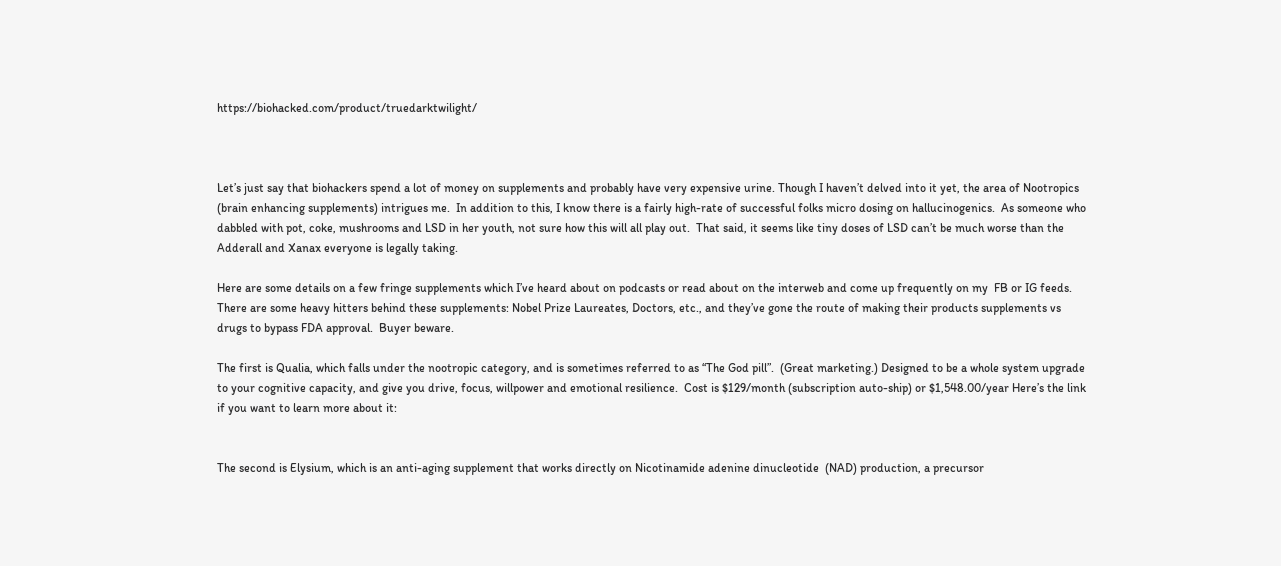https://biohacked.com/product/truedarktwilight/



Let’s just say that biohackers spend a lot of money on supplements and probably have very expensive urine. Though I haven’t delved into it yet, the area of Nootropics (brain enhancing supplements) intrigues me.  In addition to this, I know there is a fairly high-rate of successful folks micro dosing on hallucinogenics.  As someone who dabbled with pot, coke, mushrooms and LSD in her youth, not sure how this will all play out.  That said, it seems like tiny doses of LSD can’t be much worse than the  Adderall and Xanax everyone is legally taking.

Here are some details on a few fringe supplements which I’ve heard about on podcasts or read about on the interweb and come up frequently on my  FB or IG feeds.  There are some heavy hitters behind these supplements: Nobel Prize Laureates, Doctors, etc., and they’ve gone the route of making their products supplements vs drugs to bypass FDA approval.  Buyer beware.

The first is Qualia, which falls under the nootropic category, and is sometimes referred to as “The God pill”.  (Great marketing.) Designed to be a whole system upgrade to your cognitive capacity, and give you drive, focus, willpower and emotional resilience.  Cost is $129/month (subscription auto-ship) or $1,548.00/year Here’s the link if you want to learn more about it:


The second is Elysium, which is an anti-aging supplement that works directly on Nicotinamide adenine dinucleotide  (NAD) production, a precursor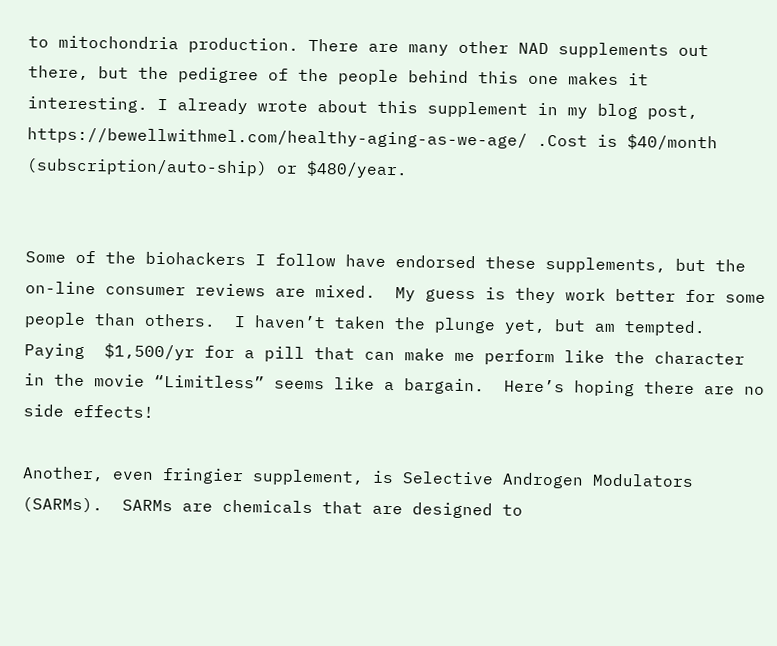to mitochondria production. There are many other NAD supplements out there, but the pedigree of the people behind this one makes it interesting. I already wrote about this supplement in my blog post, https://bewellwithmel.com/healthy-aging-as-we-age/ .Cost is $40/month (subscription/auto-ship) or $480/year.


Some of the biohackers I follow have endorsed these supplements, but the on-line consumer reviews are mixed.  My guess is they work better for some people than others.  I haven’t taken the plunge yet, but am tempted.  Paying  $1,500/yr for a pill that can make me perform like the character in the movie “Limitless” seems like a bargain.  Here’s hoping there are no side effects!

Another, even fringier supplement, is Selective Androgen Modulators (SARMs).  SARMs are chemicals that are designed to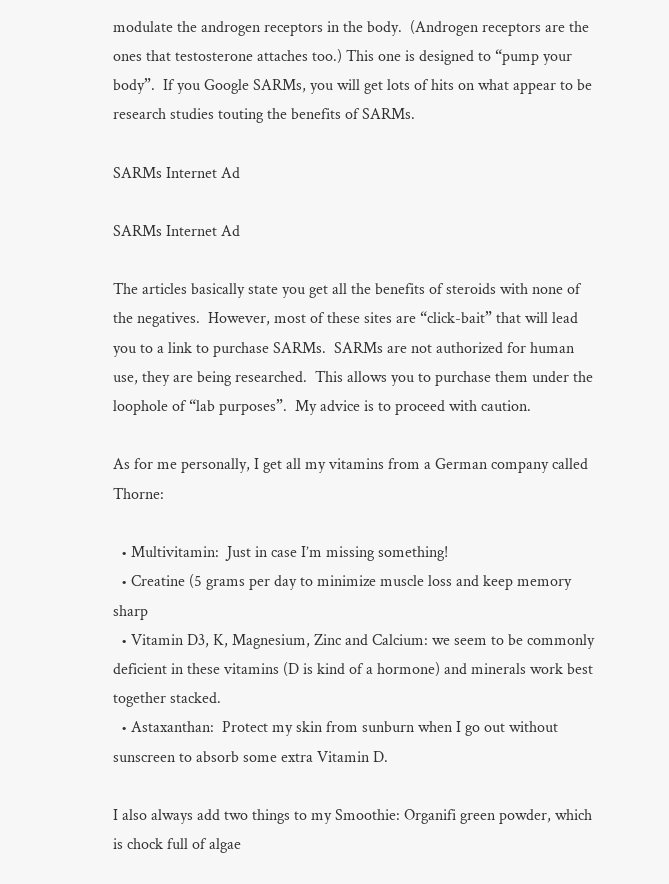modulate the androgen receptors in the body.  (Androgen receptors are the ones that testosterone attaches too.) This one is designed to “pump your body”.  If you Google SARMs, you will get lots of hits on what appear to be research studies touting the benefits of SARMs.

SARMs Internet Ad

SARMs Internet Ad

The articles basically state you get all the benefits of steroids with none of the negatives.  However, most of these sites are “click-bait” that will lead you to a link to purchase SARMs.  SARMs are not authorized for human use, they are being researched.  This allows you to purchase them under the loophole of “lab purposes”.  My advice is to proceed with caution.

As for me personally, I get all my vitamins from a German company called Thorne:

  • Multivitamin:  Just in case I’m missing something!
  • Creatine (5 grams per day to minimize muscle loss and keep memory sharp
  • Vitamin D3, K, Magnesium, Zinc and Calcium: we seem to be commonly deficient in these vitamins (D is kind of a hormone) and minerals work best together stacked.
  • Astaxanthan:  Protect my skin from sunburn when I go out without sunscreen to absorb some extra Vitamin D.

I also always add two things to my Smoothie: Organifi green powder, which is chock full of algae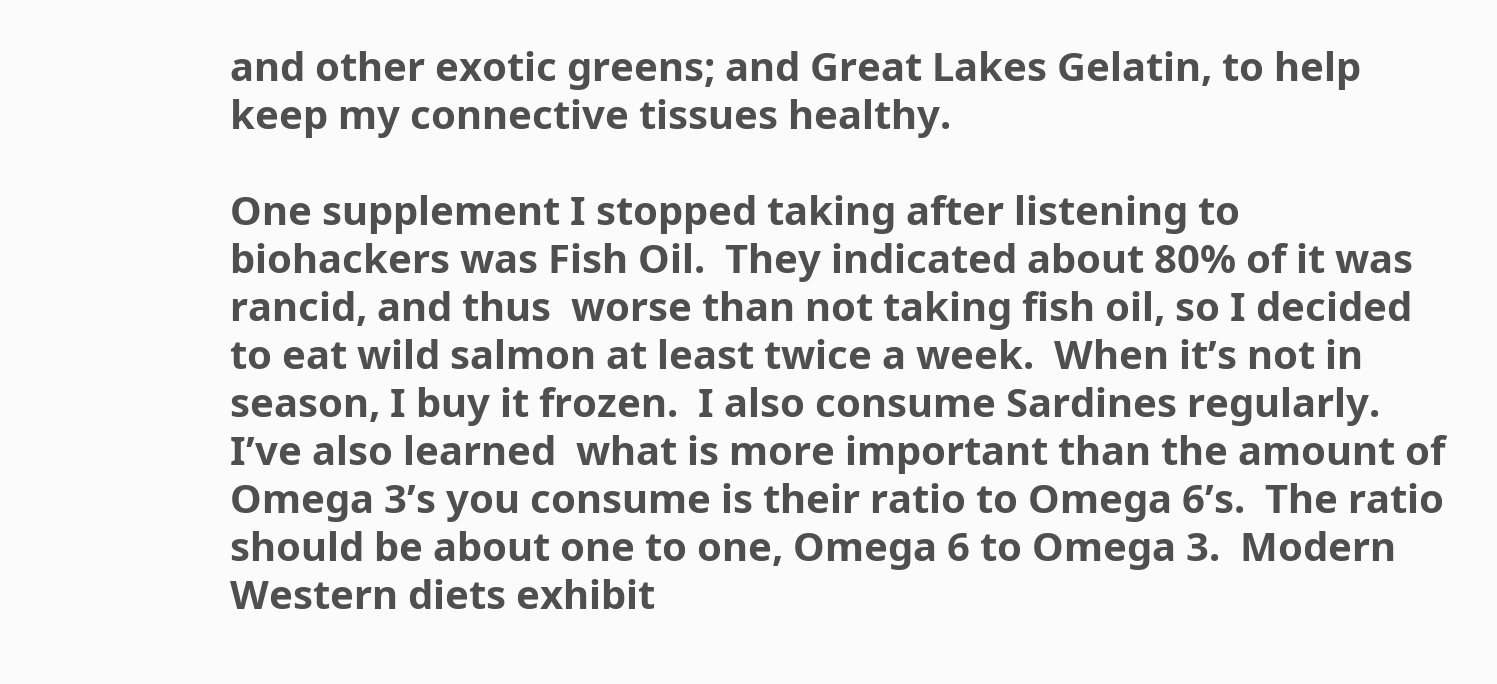and other exotic greens; and Great Lakes Gelatin, to help keep my connective tissues healthy.

One supplement I stopped taking after listening to biohackers was Fish Oil.  They indicated about 80% of it was rancid, and thus  worse than not taking fish oil, so I decided to eat wild salmon at least twice a week.  When it’s not in season, I buy it frozen.  I also consume Sardines regularly.   I’ve also learned  what is more important than the amount of Omega 3’s you consume is their ratio to Omega 6’s.  The ratio should be about one to one, Omega 6 to Omega 3.  Modern Western diets exhibit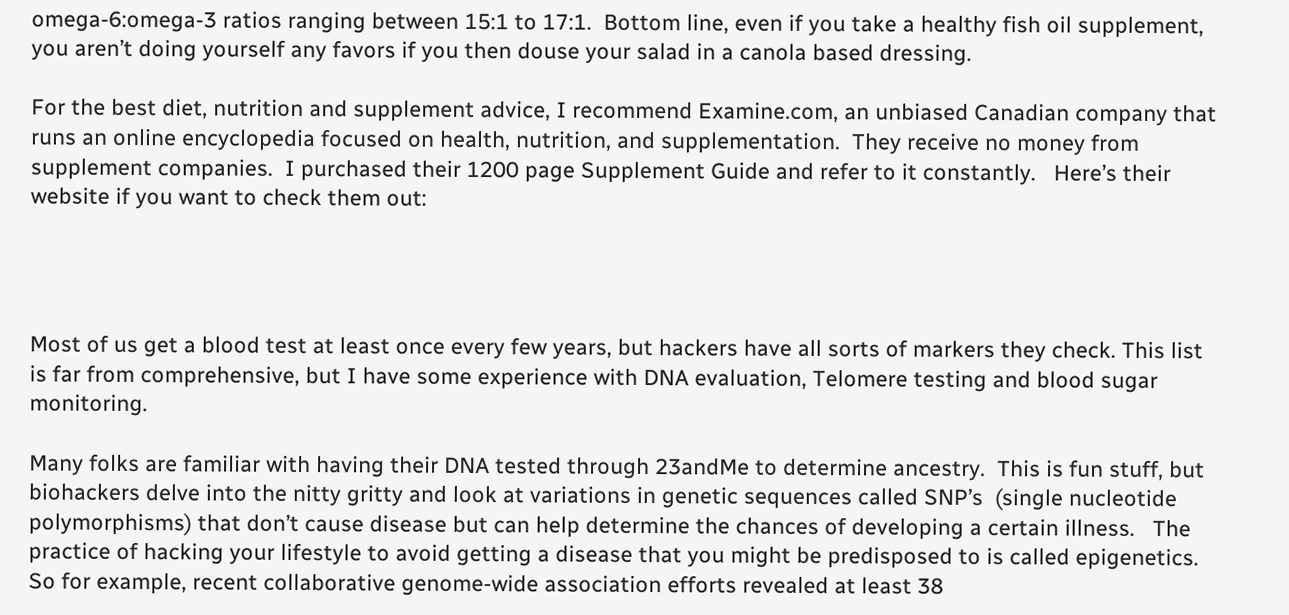omega-6:omega-3 ratios ranging between 15:1 to 17:1.  Bottom line, even if you take a healthy fish oil supplement, you aren’t doing yourself any favors if you then douse your salad in a canola based dressing.

For the best diet, nutrition and supplement advice, I recommend Examine.com, an unbiased Canadian company that runs an online encyclopedia focused on health, nutrition, and supplementation.  They receive no money from supplement companies.  I purchased their 1200 page Supplement Guide and refer to it constantly.   Here’s their website if you want to check them out:




Most of us get a blood test at least once every few years, but hackers have all sorts of markers they check. This list is far from comprehensive, but I have some experience with DNA evaluation, Telomere testing and blood sugar monitoring.

Many folks are familiar with having their DNA tested through 23andMe to determine ancestry.  This is fun stuff, but biohackers delve into the nitty gritty and look at variations in genetic sequences called SNP’s  (single nucleotide polymorphisms) that don’t cause disease but can help determine the chances of developing a certain illness.   The practice of hacking your lifestyle to avoid getting a disease that you might be predisposed to is called epigenetics.   So for example, recent collaborative genome-wide association efforts revealed at least 38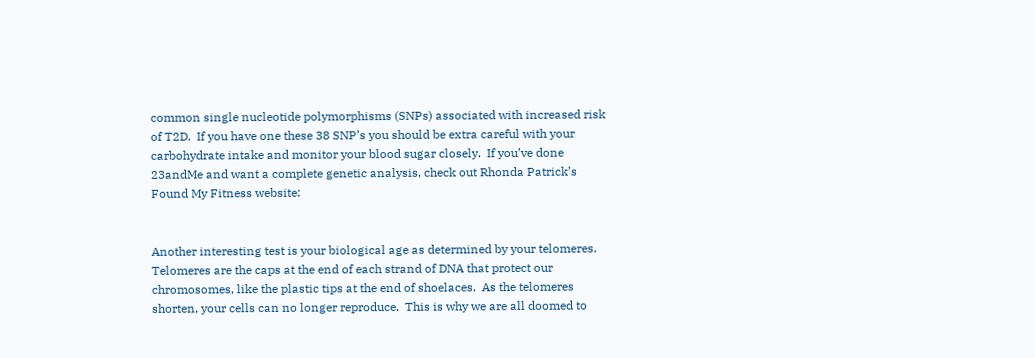common single nucleotide polymorphisms (SNPs) associated with increased risk of T2D.  If you have one these 38 SNP’s you should be extra careful with your carbohydrate intake and monitor your blood sugar closely.  If you’ve done 23andMe and want a complete genetic analysis, check out Rhonda Patrick’s Found My Fitness website:


Another interesting test is your biological age as determined by your telomeres.  Telomeres are the caps at the end of each strand of DNA that protect our chromosomes, like the plastic tips at the end of shoelaces.  As the telomeres shorten, your cells can no longer reproduce.  This is why we are all doomed to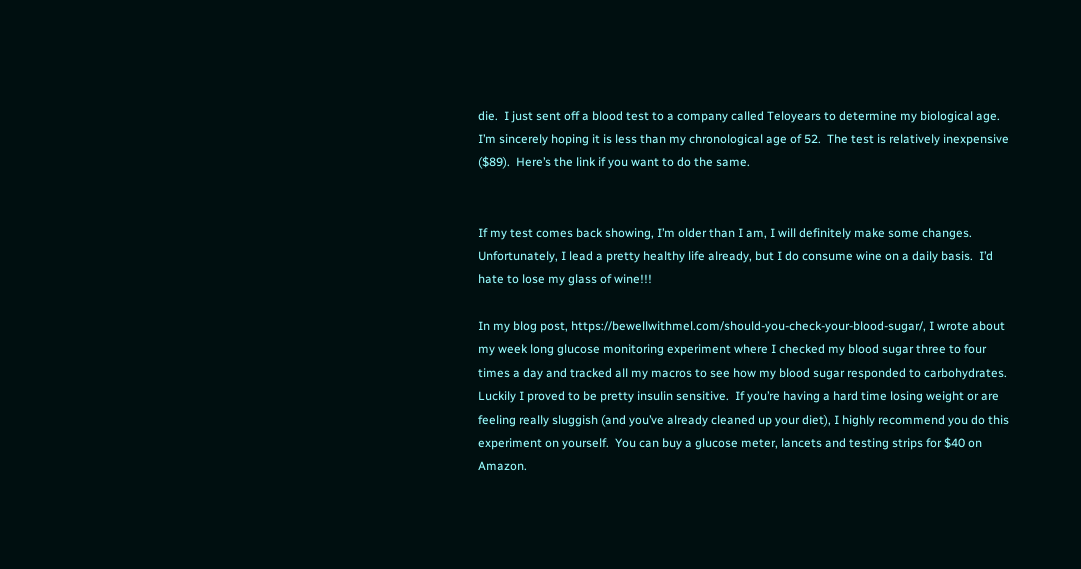die.  I just sent off a blood test to a company called Teloyears to determine my biological age.  I’m sincerely hoping it is less than my chronological age of 52.  The test is relatively inexpensive ($89).  Here’s the link if you want to do the same.


If my test comes back showing, I’m older than I am, I will definitely make some changes. Unfortunately, I lead a pretty healthy life already, but I do consume wine on a daily basis.  I’d hate to lose my glass of wine!!!

In my blog post, https://bewellwithmel.com/should-you-check-your-blood-sugar/, I wrote about my week long glucose monitoring experiment where I checked my blood sugar three to four times a day and tracked all my macros to see how my blood sugar responded to carbohydrates.  Luckily I proved to be pretty insulin sensitive.  If you’re having a hard time losing weight or are feeling really sluggish (and you’ve already cleaned up your diet), I highly recommend you do this experiment on yourself.  You can buy a glucose meter, lancets and testing strips for $40 on Amazon.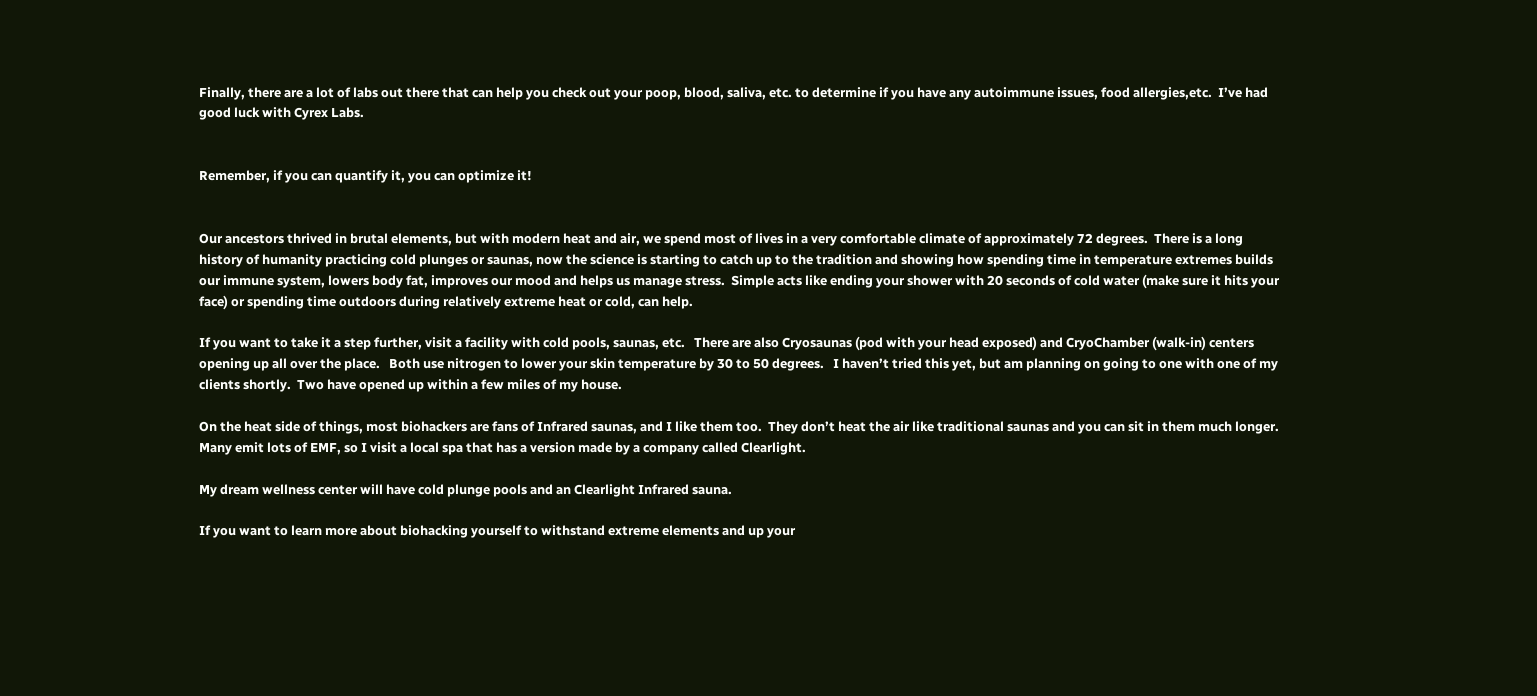Finally, there are a lot of labs out there that can help you check out your poop, blood, saliva, etc. to determine if you have any autoimmune issues, food allergies,etc.  I’ve had good luck with Cyrex Labs.


Remember, if you can quantify it, you can optimize it!


Our ancestors thrived in brutal elements, but with modern heat and air, we spend most of lives in a very comfortable climate of approximately 72 degrees.  There is a long history of humanity practicing cold plunges or saunas, now the science is starting to catch up to the tradition and showing how spending time in temperature extremes builds our immune system, lowers body fat, improves our mood and helps us manage stress.  Simple acts like ending your shower with 20 seconds of cold water (make sure it hits your face) or spending time outdoors during relatively extreme heat or cold, can help.

If you want to take it a step further, visit a facility with cold pools, saunas, etc.   There are also Cryosaunas (pod with your head exposed) and CryoChamber (walk-in) centers opening up all over the place.   Both use nitrogen to lower your skin temperature by 30 to 50 degrees.   I haven’t tried this yet, but am planning on going to one with one of my clients shortly.  Two have opened up within a few miles of my house.

On the heat side of things, most biohackers are fans of Infrared saunas, and I like them too.  They don’t heat the air like traditional saunas and you can sit in them much longer.  Many emit lots of EMF, so I visit a local spa that has a version made by a company called Clearlight.

My dream wellness center will have cold plunge pools and an Clearlight Infrared sauna.

If you want to learn more about biohacking yourself to withstand extreme elements and up your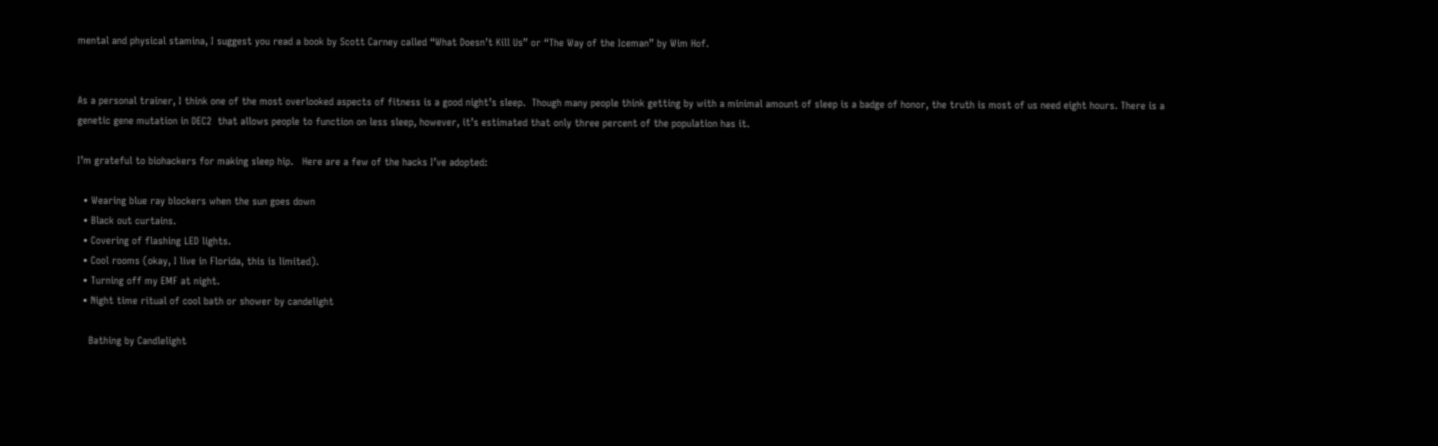mental and physical stamina, I suggest you read a book by Scott Carney called “What Doesn’t Kill Us” or “The Way of the Iceman” by Wim Hof.


As a personal trainer, I think one of the most overlooked aspects of fitness is a good night’s sleep.  Though many people think getting by with a minimal amount of sleep is a badge of honor, the truth is most of us need eight hours. There is a genetic gene mutation in DEC2  that allows people to function on less sleep, however, it’s estimated that only three percent of the population has it.

I’m grateful to biohackers for making sleep hip.   Here are a few of the hacks I’ve adopted:

  • Wearing blue ray blockers when the sun goes down
  • Black out curtains.
  • Covering of flashing LED lights.
  • Cool rooms (okay, I live in Florida, this is limited).
  • Turning off my EMF at night.
  • Night time ritual of cool bath or shower by candelight

    Bathing by Candlelight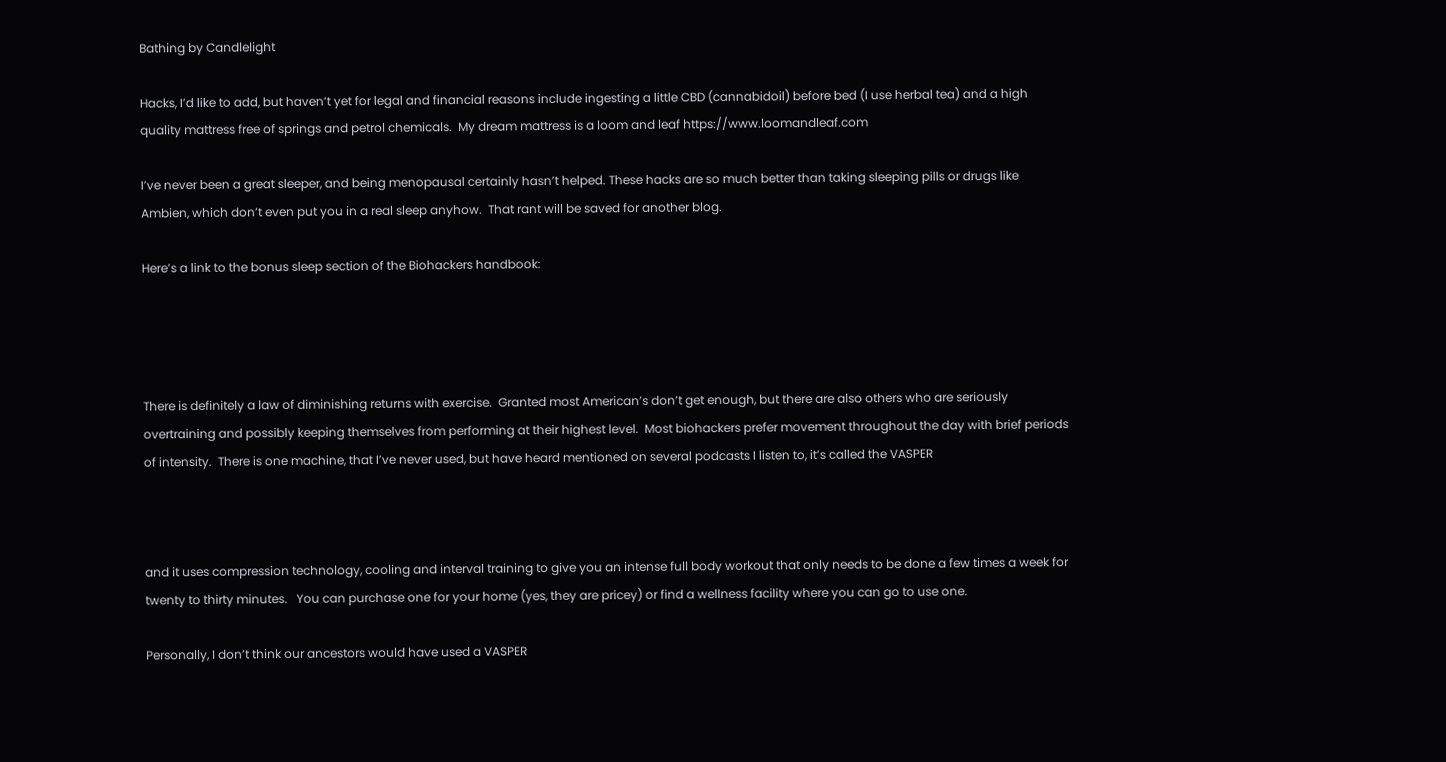Bathing by Candlelight

Hacks, I’d like to add, but haven’t yet for legal and financial reasons include ingesting a little CBD (cannabidoil) before bed (I use herbal tea) and a high quality mattress free of springs and petrol chemicals.  My dream mattress is a loom and leaf https://www.loomandleaf.com

I’ve never been a great sleeper, and being menopausal certainly hasn’t helped. These hacks are so much better than taking sleeping pills or drugs like Ambien, which don’t even put you in a real sleep anyhow.  That rant will be saved for another blog.

Here’s a link to the bonus sleep section of the Biohackers handbook:




There is definitely a law of diminishing returns with exercise.  Granted most American’s don’t get enough, but there are also others who are seriously overtraining and possibly keeping themselves from performing at their highest level.  Most biohackers prefer movement throughout the day with brief periods of intensity.  There is one machine, that I’ve never used, but have heard mentioned on several podcasts I listen to, it’s called the VASPER



and it uses compression technology, cooling and interval training to give you an intense full body workout that only needs to be done a few times a week for twenty to thirty minutes.   You can purchase one for your home (yes, they are pricey) or find a wellness facility where you can go to use one.

Personally, I don’t think our ancestors would have used a VASPER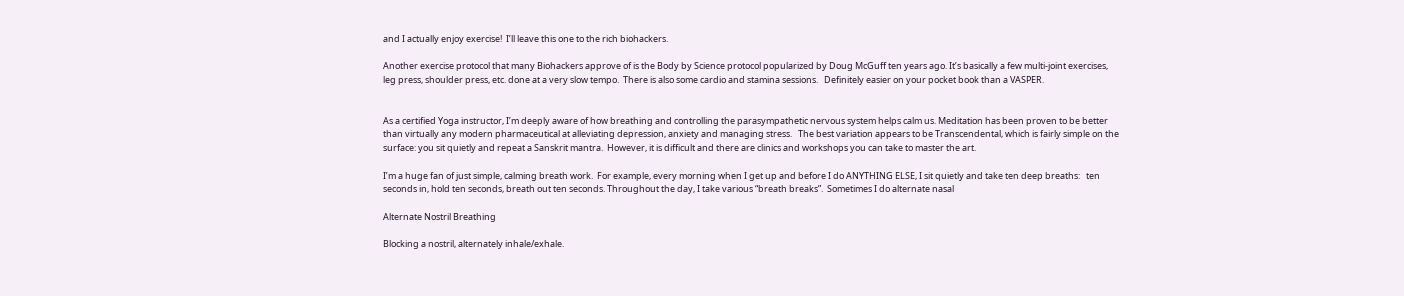and I actually enjoy exercise!  I’ll leave this one to the rich biohackers.

Another exercise protocol that many Biohackers approve of is the Body by Science protocol popularized by Doug McGuff ten years ago. It’s basically a few multi-joint exercises, leg press, shoulder press, etc. done at a very slow tempo.  There is also some cardio and stamina sessions.   Definitely easier on your pocket book than a VASPER.


As a certified Yoga instructor, I’m deeply aware of how breathing and controlling the parasympathetic nervous system helps calm us. Meditation has been proven to be better than virtually any modern pharmaceutical at alleviating depression, anxiety and managing stress.   The best variation appears to be Transcendental, which is fairly simple on the surface: you sit quietly and repeat a Sanskrit mantra.  However, it is difficult and there are clinics and workshops you can take to master the art.

I’m a huge fan of just simple, calming breath work.  For example, every morning when I get up and before I do ANYTHING ELSE, I sit quietly and take ten deep breaths:   ten seconds in, hold ten seconds, breath out ten seconds. Throughout the day, I take various “breath breaks”.  Sometimes I do alternate nasal

Alternate Nostril Breathing

Blocking a nostril, alternately inhale/exhale.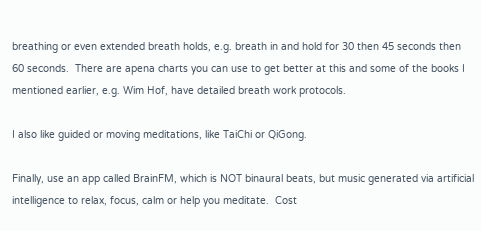breathing or even extended breath holds, e.g. breath in and hold for 30 then 45 seconds then 60 seconds.  There are apena charts you can use to get better at this and some of the books I mentioned earlier, e.g. Wim Hof, have detailed breath work protocols.

I also like guided or moving meditations, like TaiChi or QiGong.

Finally, use an app called BrainFM, which is NOT binaural beats, but music generated via artificial intelligence to relax, focus, calm or help you meditate.  Cost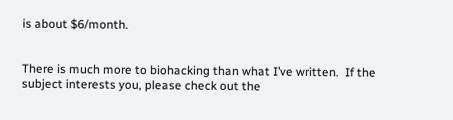is about $6/month.


There is much more to biohacking than what I’ve written.  If the subject interests you, please check out the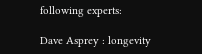following experts:

Dave Asprey : longevity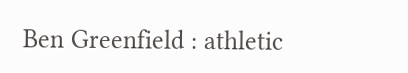Ben Greenfield : athletic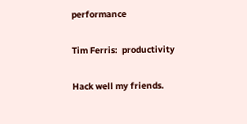performance

Tim Ferris:  productivity

Hack well my friends.